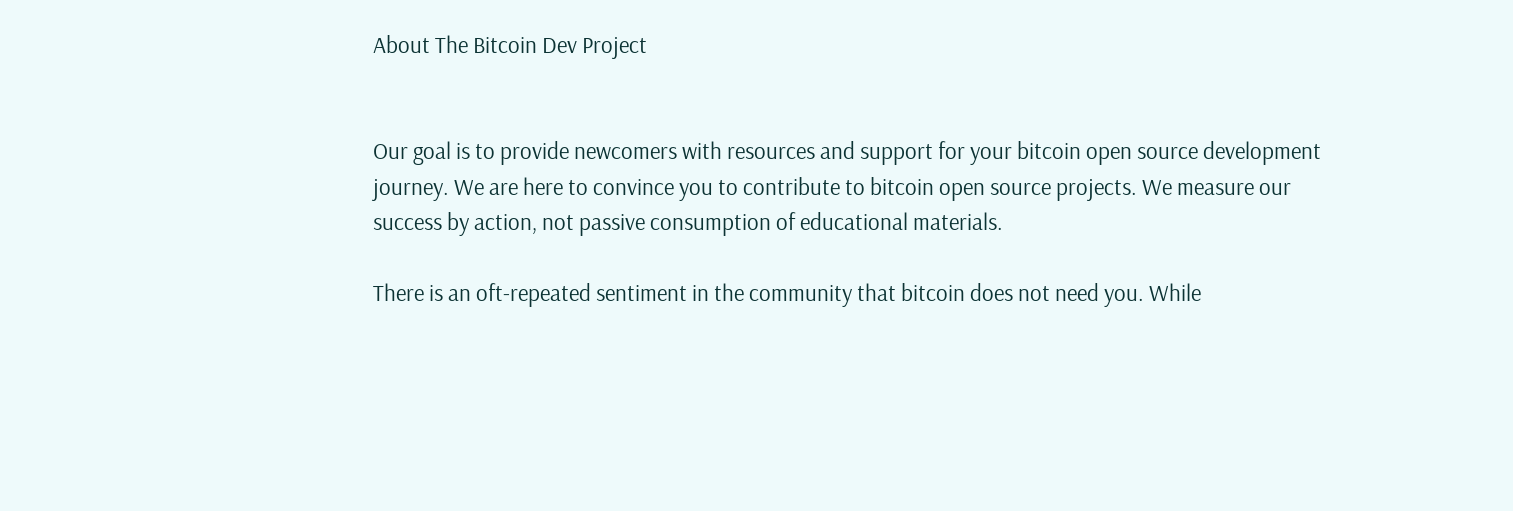About The Bitcoin Dev Project


Our goal is to provide newcomers with resources and support for your bitcoin open source development journey. We are here to convince you to contribute to bitcoin open source projects. We measure our success by action, not passive consumption of educational materials.

There is an oft-repeated sentiment in the community that bitcoin does not need you. While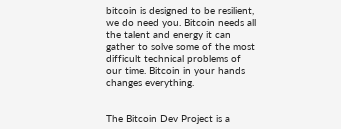bitcoin is designed to be resilient, we do need you. Bitcoin needs all the talent and energy it can gather to solve some of the most difficult technical problems of our time. Bitcoin in your hands changes everything.


The Bitcoin Dev Project is a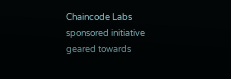Chaincode Labs sponsored initiative geared towards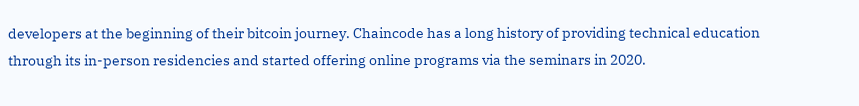developers at the beginning of their bitcoin journey. Chaincode has a long history of providing technical education through its in-person residencies and started offering online programs via the seminars in 2020.